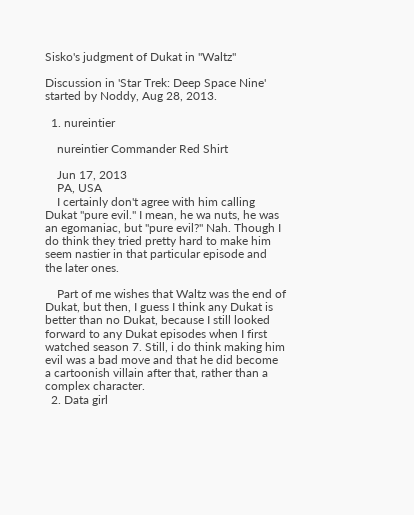Sisko's judgment of Dukat in "Waltz"

Discussion in 'Star Trek: Deep Space Nine' started by Noddy, Aug 28, 2013.

  1. nureintier

    nureintier Commander Red Shirt

    Jun 17, 2013
    PA, USA
    I certainly don't agree with him calling Dukat "pure evil." I mean, he wa nuts, he was an egomaniac, but "pure evil?" Nah. Though I do think they tried pretty hard to make him seem nastier in that particular episode and the later ones.

    Part of me wishes that Waltz was the end of Dukat, but then, I guess I think any Dukat is better than no Dukat, because I still looked forward to any Dukat episodes when I first watched season 7. Still, i do think making him evil was a bad move and that he did become a cartoonish villain after that, rather than a complex character.
  2. Data girl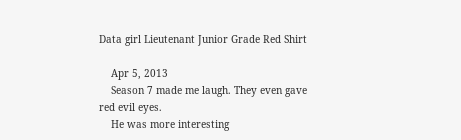Data girl Lieutenant Junior Grade Red Shirt

    Apr 5, 2013
    Season 7 made me laugh. They even gave red evil eyes.
    He was more interesting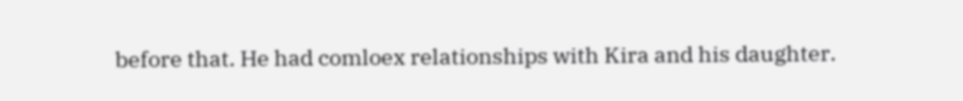before that. He had comloex relationships with Kira and his daughter.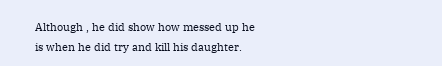Although , he did show how messed up he is when he did try and kill his daughter.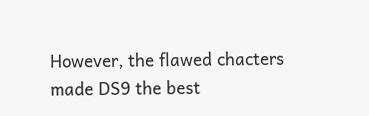However, the flawed chacters made DS9 the best